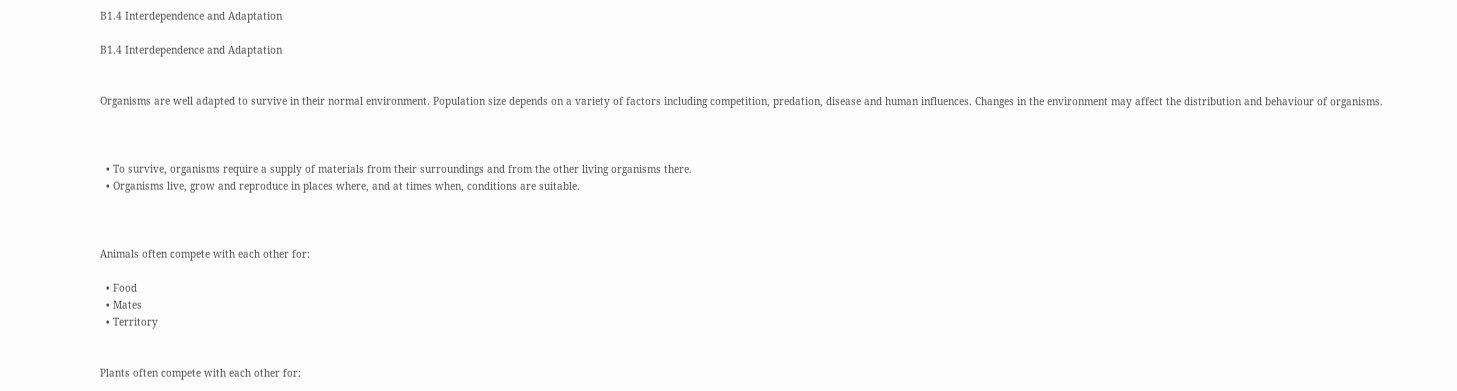B1.4 Interdependence and Adaptation

B1.4 Interdependence and Adaptation


Organisms are well adapted to survive in their normal environment. Population size depends on a variety of factors including competition, predation, disease and human influences. Changes in the environment may affect the distribution and behaviour of organisms.



  • To survive, organisms require a supply of materials from their surroundings and from the other living organisms there.
  • Organisms live, grow and reproduce in places where, and at times when, conditions are suitable.



Animals often compete with each other for:

  • Food
  • Mates
  • Territory


Plants often compete with each other for: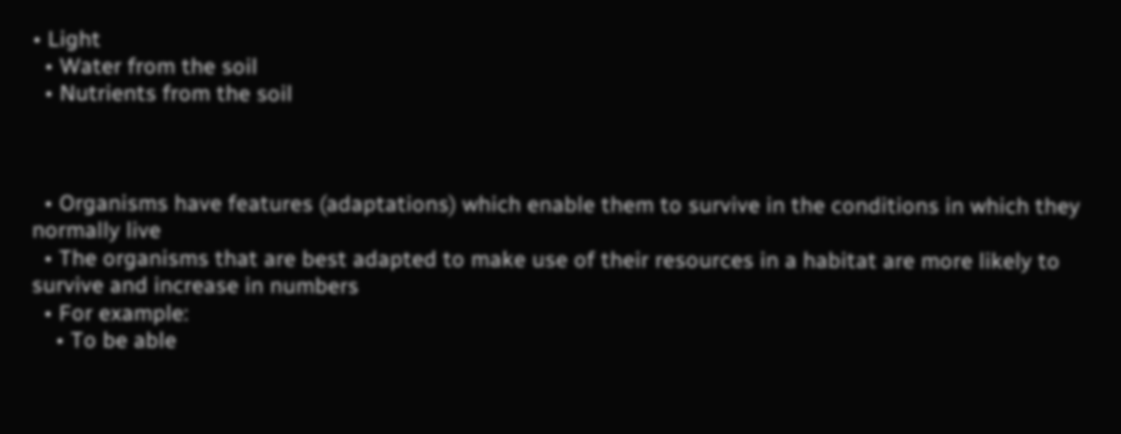• Light
  • Water from the soil
  • Nutrients from the soil



  • Organisms have features (adaptations) which enable them to survive in the conditions in which they normally live
  • The organisms that are best adapted to make use of their resources in a habitat are more likely to survive and increase in numbers
  • For example:
    • To be able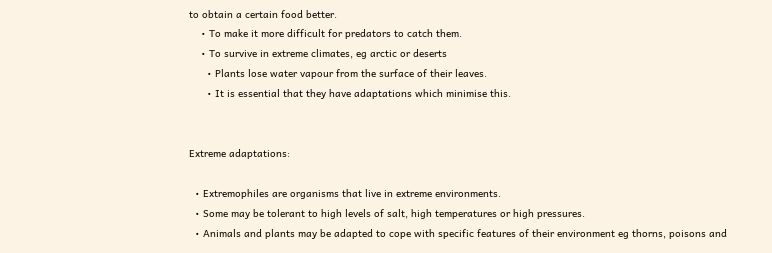to obtain a certain food better.
    • To make it more difficult for predators to catch them.
    • To survive in extreme climates, eg arctic or deserts
      • Plants lose water vapour from the surface of their leaves.
      • It is essential that they have adaptations which minimise this.


Extreme adaptations:

  • Extremophiles are organisms that live in extreme environments.
  • Some may be tolerant to high levels of salt, high temperatures or high pressures.
  • Animals and plants may be adapted to cope with specific features of their environment eg thorns, poisons and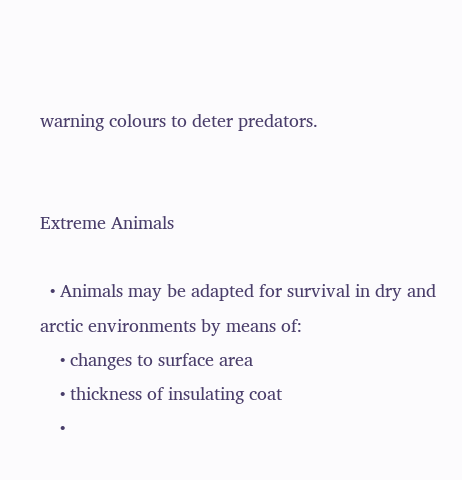warning colours to deter predators.


Extreme Animals

  • Animals may be adapted for survival in dry and arctic environments by means of:
    • changes to surface area
    • thickness of insulating coat
    •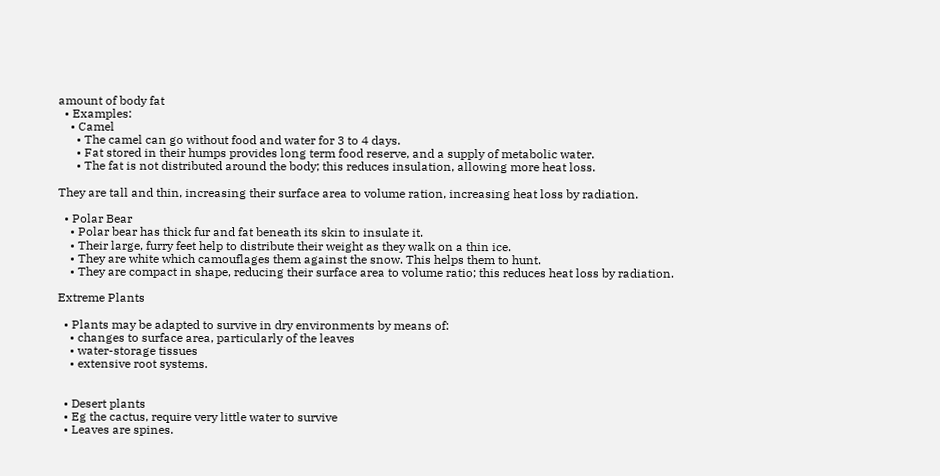amount of body fat
  • Examples:
    • Camel
      • The camel can go without food and water for 3 to 4 days.
      • Fat stored in their humps provides long term food reserve, and a supply of metabolic water.
      • The fat is not distributed around the body; this reduces insulation, allowing more heat loss.

They are tall and thin, increasing their surface area to volume ration, increasing heat loss by radiation.

  • Polar Bear
    • Polar bear has thick fur and fat beneath its skin to insulate it.
    • Their large, furry feet help to distribute their weight as they walk on a thin ice.
    • They are white which camouflages them against the snow. This helps them to hunt.
    • They are compact in shape, reducing their surface area to volume ratio; this reduces heat loss by radiation.

Extreme Plants

  • Plants may be adapted to survive in dry environments by means of:
    • changes to surface area, particularly of the leaves
    • water-storage tissues
    • extensive root systems.


  • Desert plants
  • Eg the cactus, require very little water to survive
  • Leaves are spines.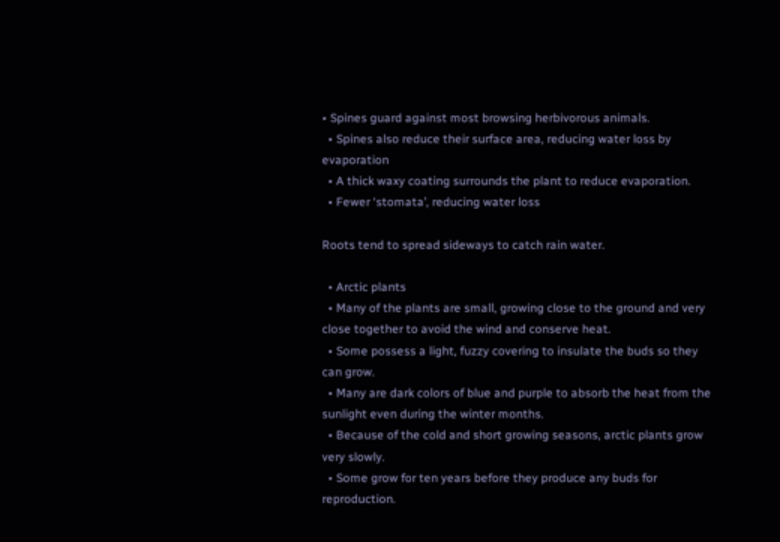• Spines guard against most browsing herbivorous animals.
  • Spines also reduce their surface area, reducing water loss by evaporation
  • A thick waxy coating surrounds the plant to reduce evaporation.
  • Fewer ‘stomata’, reducing water loss

Roots tend to spread sideways to catch rain water.

  • Arctic plants
  • Many of the plants are small, growing close to the ground and very close together to avoid the wind and conserve heat.
  • Some possess a light, fuzzy covering to insulate the buds so they can grow.
  • Many are dark colors of blue and purple to absorb the heat from the sunlight even during the winter months.
  • Because of the cold and short growing seasons, arctic plants grow very slowly.
  • Some grow for ten years before they produce any buds for reproduction.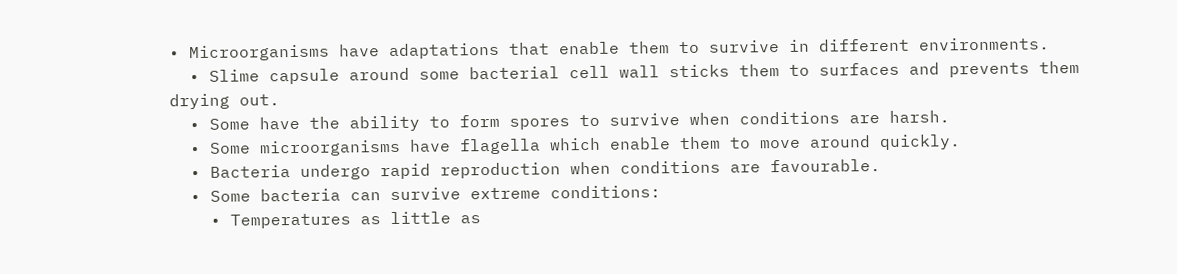• Microorganisms have adaptations that enable them to survive in different environments.
  • Slime capsule around some bacterial cell wall sticks them to surfaces and prevents them drying out.
  • Some have the ability to form spores to survive when conditions are harsh.
  • Some microorganisms have flagella which enable them to move around quickly.
  • Bacteria undergo rapid reproduction when conditions are favourable.
  • Some bacteria can survive extreme conditions:
    • Temperatures as little as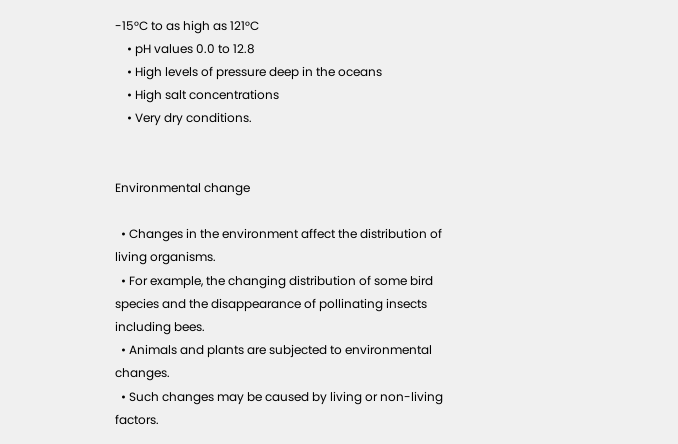-15°C to as high as 121°C
    • pH values 0.0 to 12.8
    • High levels of pressure deep in the oceans
    • High salt concentrations
    • Very dry conditions.


Environmental change

  • Changes in the environment affect the distribution of living organisms.
  • For example, the changing distribution of some bird species and the disappearance of pollinating insects including bees.
  • Animals and plants are subjected to environmental changes.
  • Such changes may be caused by living or non-living factors.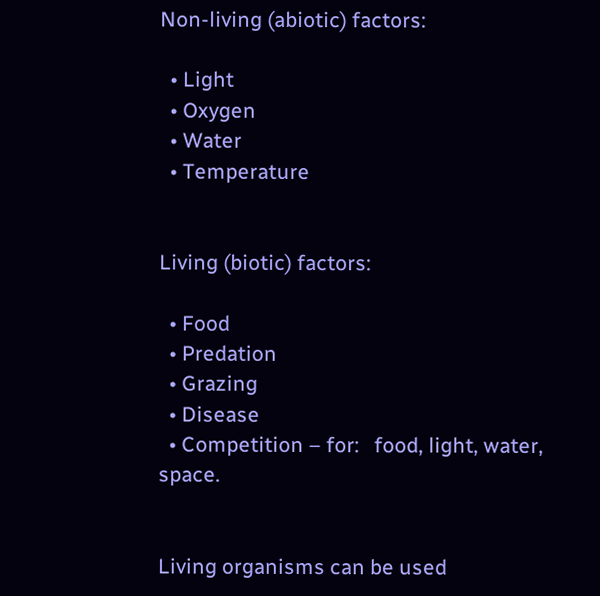Non-living (abiotic) factors:

  • Light
  • Oxygen
  • Water
  • Temperature


Living (biotic) factors:

  • Food
  • Predation
  • Grazing
  • Disease
  • Competition – for:   food, light, water, space.


Living organisms can be used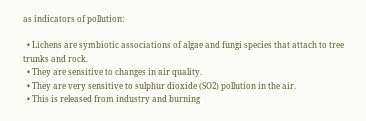as indicators of pollution:

  • Lichens are symbiotic associations of algae and fungi species that attach to tree trunks and rock.
  • They are sensitive to changes in air quality.
  • They are very sensitive to sulphur dioxide (SO2) pollution in the air.
  • This is released from industry and burning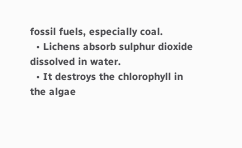fossil fuels, especially coal.
  • Lichens absorb sulphur dioxide dissolved in water.
  • It destroys the chlorophyll in the algae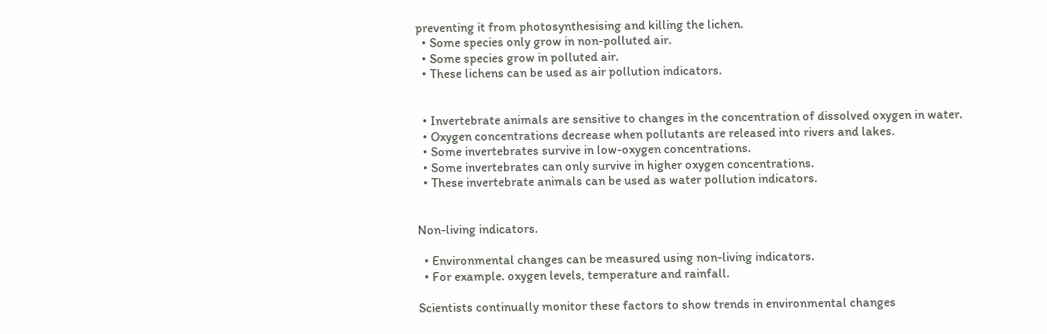preventing it from photosynthesising and killing the lichen.
  • Some species only grow in non-polluted air.
  • Some species grow in polluted air.
  • These lichens can be used as air pollution indicators.


  • Invertebrate animals are sensitive to changes in the concentration of dissolved oxygen in water.
  • Oxygen concentrations decrease when pollutants are released into rivers and lakes.
  • Some invertebrates survive in low-oxygen concentrations.
  • Some invertebrates can only survive in higher oxygen concentrations.
  • These invertebrate animals can be used as water pollution indicators.


Non-living indicators.

  • Environmental changes can be measured using non-living indicators.
  • For example. oxygen levels, temperature and rainfall.

Scientists continually monitor these factors to show trends in environmental changes